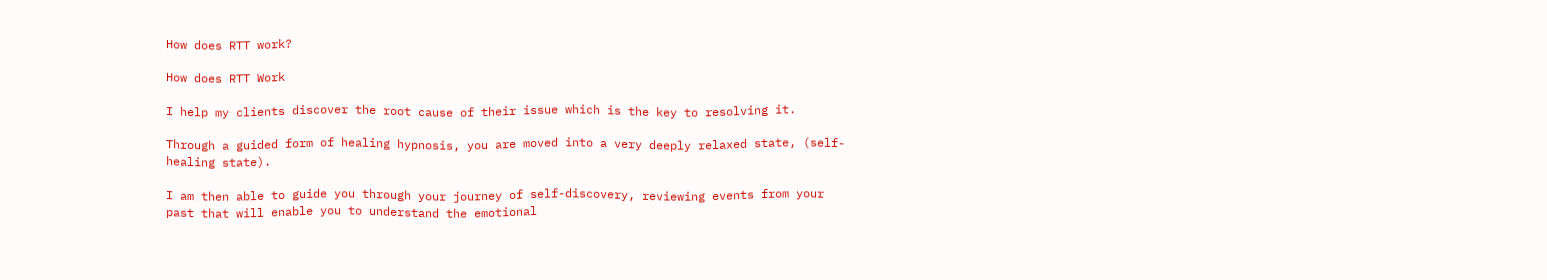How does RTT work?

How does RTT Work

I help my clients discover the root cause of their issue which is the key to resolving it.

Through a guided form of healing hypnosis, you are moved into a very deeply relaxed state, (self-healing state).

I am then able to guide you through your journey of self-discovery, reviewing events from your past that will enable you to understand the emotional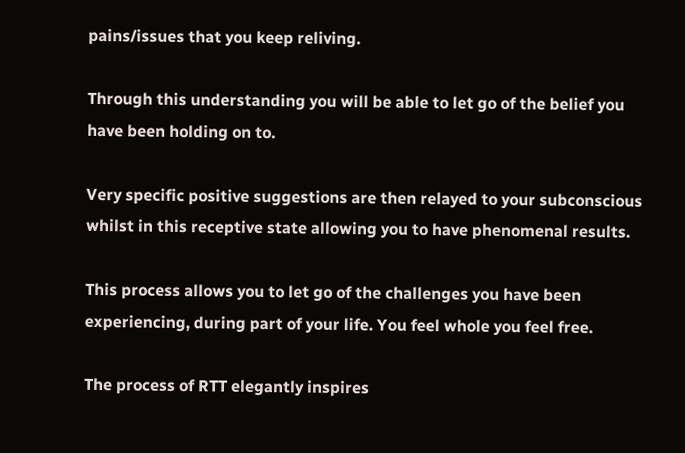pains/issues that you keep reliving.

Through this understanding you will be able to let go of the belief you have been holding on to.

Very specific positive suggestions are then relayed to your subconscious whilst in this receptive state allowing you to have phenomenal results.

This process allows you to let go of the challenges you have been experiencing, during part of your life. You feel whole you feel free.

The process of RTT elegantly inspires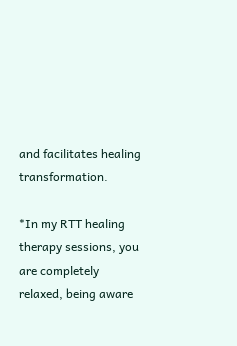and facilitates healing transformation.

*In my RTT healing therapy sessions, you are completely relaxed, being aware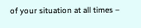of your situation at all times –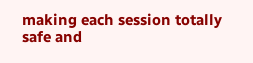making each session totally safe and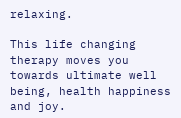relaxing.

This life changing therapy moves you towards ultimate well being, health happiness and joy.